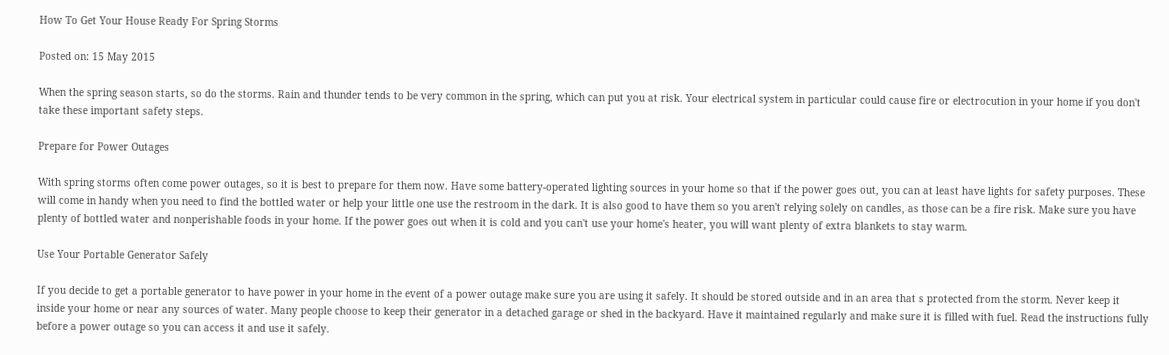How To Get Your House Ready For Spring Storms

Posted on: 15 May 2015

When the spring season starts, so do the storms. Rain and thunder tends to be very common in the spring, which can put you at risk. Your electrical system in particular could cause fire or electrocution in your home if you don't take these important safety steps.

Prepare for Power Outages

With spring storms often come power outages, so it is best to prepare for them now. Have some battery-operated lighting sources in your home so that if the power goes out, you can at least have lights for safety purposes. These will come in handy when you need to find the bottled water or help your little one use the restroom in the dark. It is also good to have them so you aren't relying solely on candles, as those can be a fire risk. Make sure you have plenty of bottled water and nonperishable foods in your home. If the power goes out when it is cold and you can't use your home's heater, you will want plenty of extra blankets to stay warm.

Use Your Portable Generator Safely

If you decide to get a portable generator to have power in your home in the event of a power outage make sure you are using it safely. It should be stored outside and in an area that s protected from the storm. Never keep it inside your home or near any sources of water. Many people choose to keep their generator in a detached garage or shed in the backyard. Have it maintained regularly and make sure it is filled with fuel. Read the instructions fully before a power outage so you can access it and use it safely.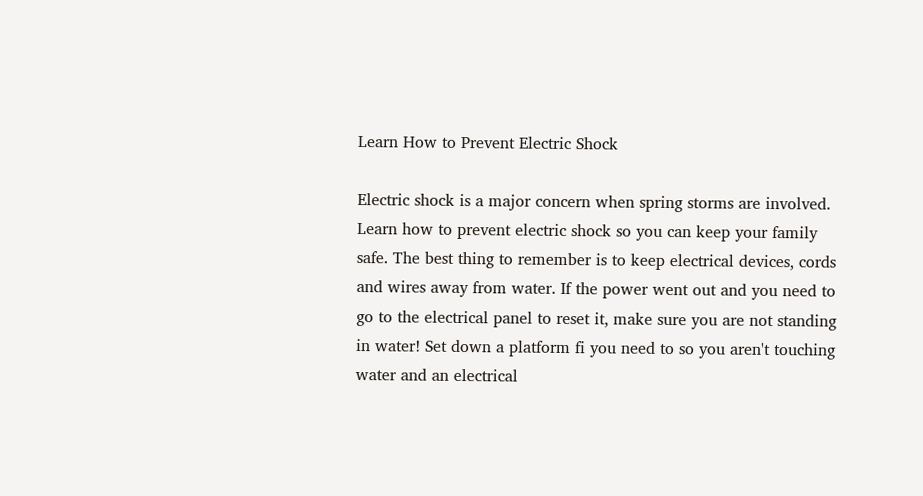Learn How to Prevent Electric Shock

Electric shock is a major concern when spring storms are involved. Learn how to prevent electric shock so you can keep your family safe. The best thing to remember is to keep electrical devices, cords and wires away from water. If the power went out and you need to go to the electrical panel to reset it, make sure you are not standing in water! Set down a platform fi you need to so you aren't touching water and an electrical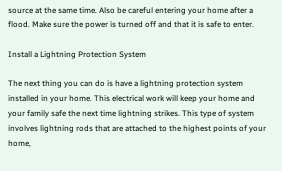source at the same time. Also be careful entering your home after a flood. Make sure the power is turned off and that it is safe to enter.

Install a Lightning Protection System

The next thing you can do is have a lightning protection system installed in your home. This electrical work will keep your home and your family safe the next time lightning strikes. This type of system involves lightning rods that are attached to the highest points of your home,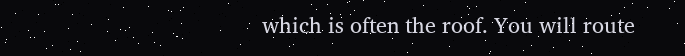which is often the roof. You will route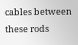cables between these rods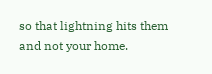so that lightning hits them and not your home.